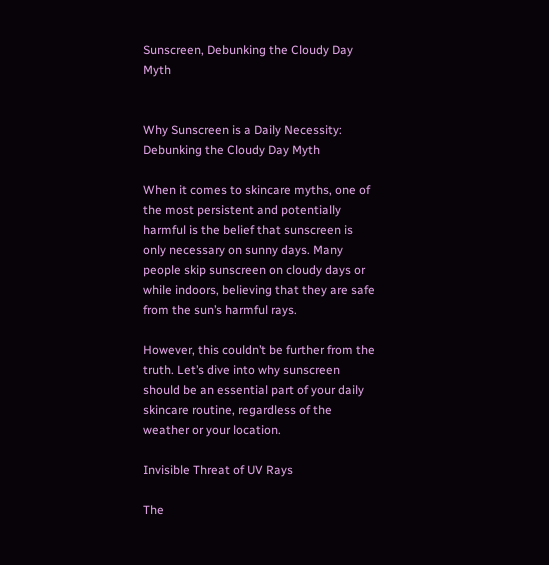Sunscreen, Debunking the Cloudy Day Myth


Why Sunscreen is a Daily Necessity: Debunking the Cloudy Day Myth

When it comes to skincare myths, one of the most persistent and potentially harmful is the belief that sunscreen is only necessary on sunny days. Many people skip sunscreen on cloudy days or while indoors, believing that they are safe from the sun’s harmful rays.

However, this couldn’t be further from the truth. Let’s dive into why sunscreen should be an essential part of your daily skincare routine, regardless of the weather or your location.

Invisible Threat of UV Rays

The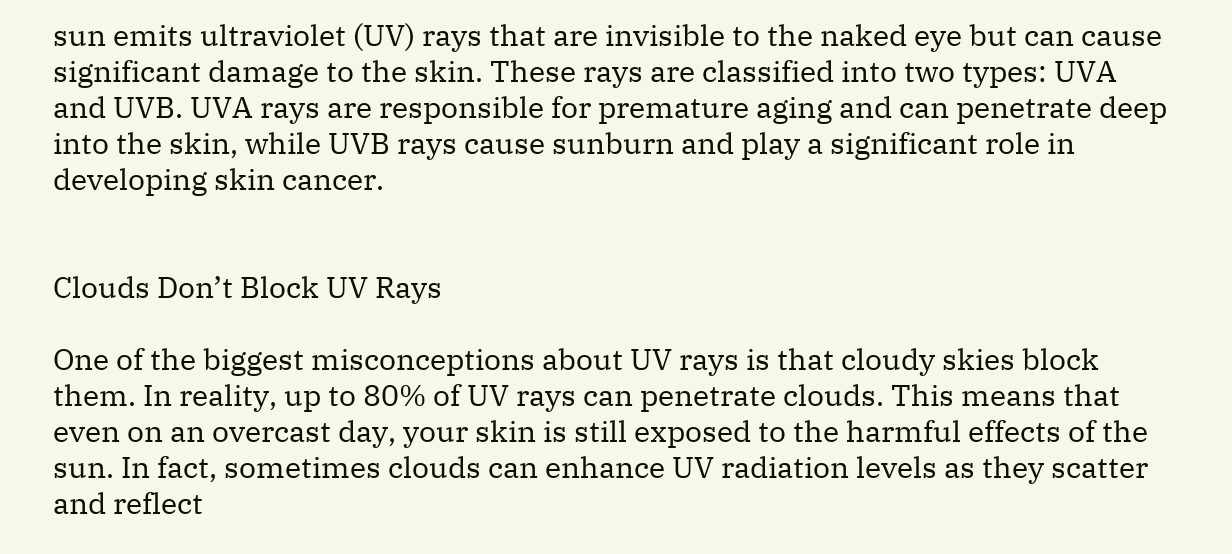sun emits ultraviolet (UV) rays that are invisible to the naked eye but can cause significant damage to the skin. These rays are classified into two types: UVA and UVB. UVA rays are responsible for premature aging and can penetrate deep into the skin, while UVB rays cause sunburn and play a significant role in developing skin cancer.


Clouds Don’t Block UV Rays

One of the biggest misconceptions about UV rays is that cloudy skies block them. In reality, up to 80% of UV rays can penetrate clouds. This means that even on an overcast day, your skin is still exposed to the harmful effects of the sun. In fact, sometimes clouds can enhance UV radiation levels as they scatter and reflect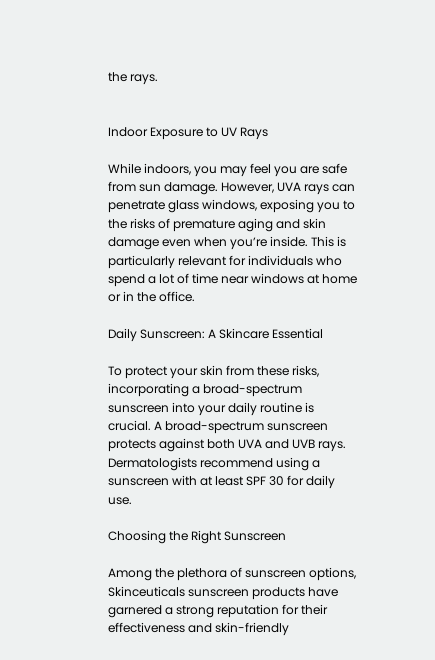the rays.


Indoor Exposure to UV Rays

While indoors, you may feel you are safe from sun damage. However, UVA rays can penetrate glass windows, exposing you to the risks of premature aging and skin damage even when you’re inside. This is particularly relevant for individuals who spend a lot of time near windows at home or in the office.

Daily Sunscreen: A Skincare Essential

To protect your skin from these risks, incorporating a broad-spectrum sunscreen into your daily routine is crucial. A broad-spectrum sunscreen protects against both UVA and UVB rays. Dermatologists recommend using a sunscreen with at least SPF 30 for daily use.

Choosing the Right Sunscreen

Among the plethora of sunscreen options, Skinceuticals sunscreen products have garnered a strong reputation for their effectiveness and skin-friendly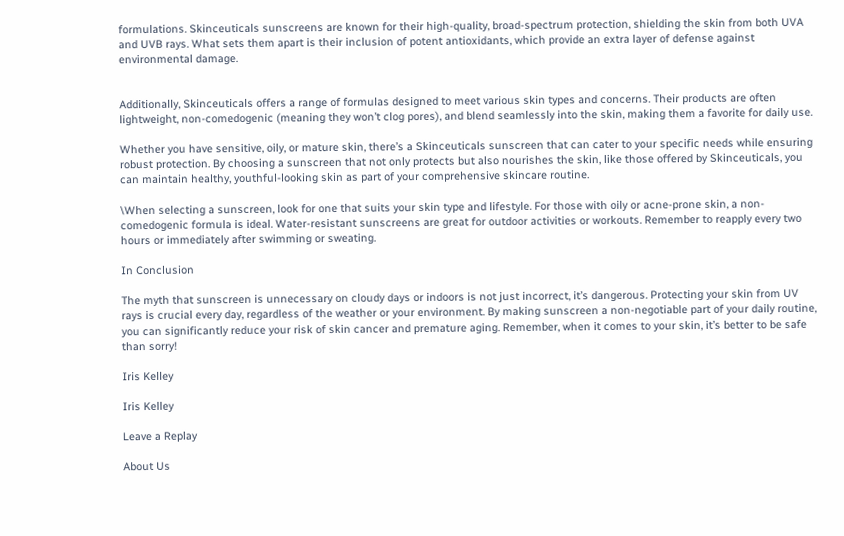formulations. Skinceuticals sunscreens are known for their high-quality, broad-spectrum protection, shielding the skin from both UVA and UVB rays. What sets them apart is their inclusion of potent antioxidants, which provide an extra layer of defense against environmental damage.


Additionally, Skinceuticals offers a range of formulas designed to meet various skin types and concerns. Their products are often lightweight, non-comedogenic (meaning they won’t clog pores), and blend seamlessly into the skin, making them a favorite for daily use.

Whether you have sensitive, oily, or mature skin, there’s a Skinceuticals sunscreen that can cater to your specific needs while ensuring robust protection. By choosing a sunscreen that not only protects but also nourishes the skin, like those offered by Skinceuticals, you can maintain healthy, youthful-looking skin as part of your comprehensive skincare routine.

\When selecting a sunscreen, look for one that suits your skin type and lifestyle. For those with oily or acne-prone skin, a non-comedogenic formula is ideal. Water-resistant sunscreens are great for outdoor activities or workouts. Remember to reapply every two hours or immediately after swimming or sweating.

In Conclusion

The myth that sunscreen is unnecessary on cloudy days or indoors is not just incorrect, it’s dangerous. Protecting your skin from UV rays is crucial every day, regardless of the weather or your environment. By making sunscreen a non-negotiable part of your daily routine, you can significantly reduce your risk of skin cancer and premature aging. Remember, when it comes to your skin, it’s better to be safe than sorry!

Iris Kelley

Iris Kelley

Leave a Replay

About Us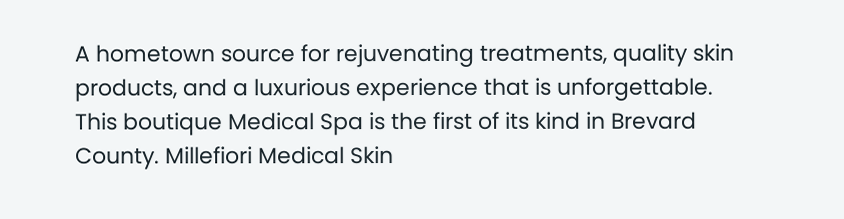A hometown source for rejuvenating treatments, quality skin products, and a luxurious experience that is unforgettable. This boutique Medical Spa is the first of its kind in Brevard County. Millefiori Medical Skin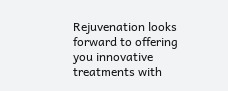Rejuvenation looks forward to offering you innovative treatments with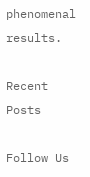phenomenal results.

Recent Posts

Follow Us